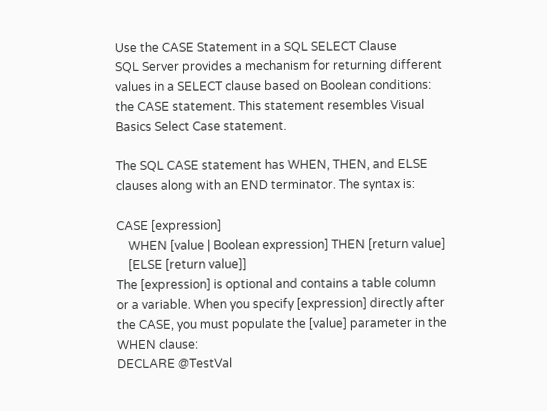Use the CASE Statement in a SQL SELECT Clause
SQL Server provides a mechanism for returning different values in a SELECT clause based on Boolean conditions: the CASE statement. This statement resembles Visual Basics Select Case statement.

The SQL CASE statement has WHEN, THEN, and ELSE clauses along with an END terminator. The syntax is:

CASE [expression]
    WHEN [value | Boolean expression] THEN [return value]
    [ELSE [return value]]
The [expression] is optional and contains a table column or a variable. When you specify [expression] directly after the CASE, you must populate the [value] parameter in the WHEN clause:
DECLARE @TestVal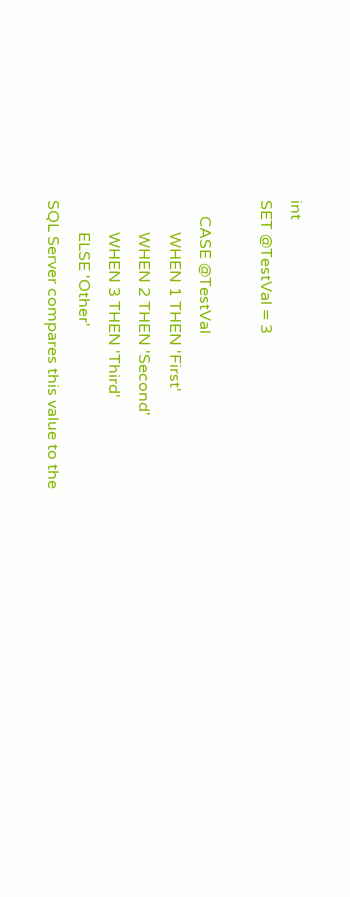int
SET @TestVal = 3

    CASE @TestVal
        WHEN 1 THEN 'First'
        WHEN 2 THEN 'Second'
        WHEN 3 THEN 'Third'
        ELSE 'Other'
SQL Server compares this value to the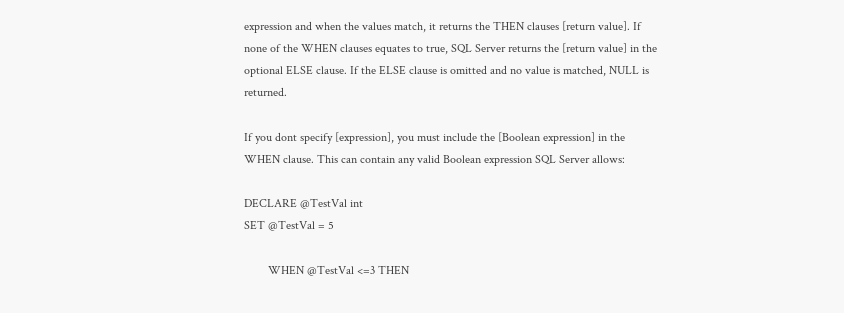expression and when the values match, it returns the THEN clauses [return value]. If none of the WHEN clauses equates to true, SQL Server returns the [return value] in the optional ELSE clause. If the ELSE clause is omitted and no value is matched, NULL is returned.

If you dont specify [expression], you must include the [Boolean expression] in the WHEN clause. This can contain any valid Boolean expression SQL Server allows:

DECLARE @TestVal int
SET @TestVal = 5

        WHEN @TestVal <=3 THEN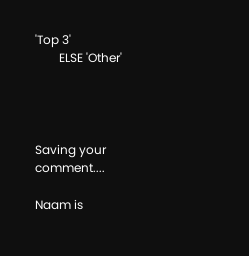'Top 3'
        ELSE 'Other'




Saving your comment....

Naam is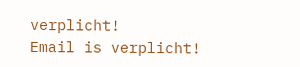verplicht!
Email is verplicht!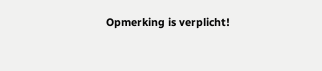Opmerking is verplicht!